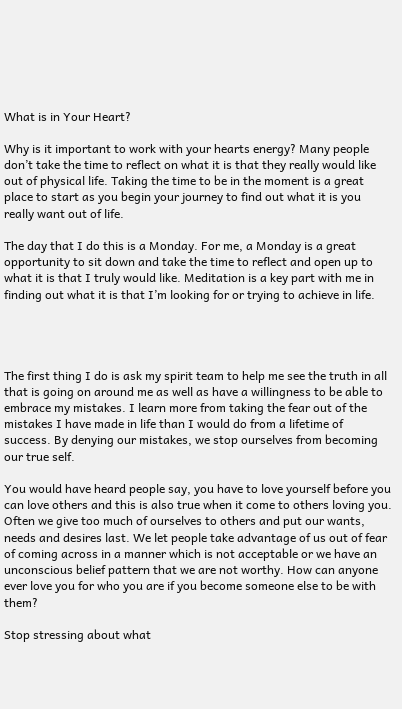What is in Your Heart?

Why is it important to work with your hearts energy? Many people don’t take the time to reflect on what it is that they really would like out of physical life. Taking the time to be in the moment is a great place to start as you begin your journey to find out what it is you really want out of life.

The day that I do this is a Monday. For me, a Monday is a great opportunity to sit down and take the time to reflect and open up to what it is that I truly would like. Meditation is a key part with me in finding out what it is that I’m looking for or trying to achieve in life.




The first thing I do is ask my spirit team to help me see the truth in all that is going on around me as well as have a willingness to be able to embrace my mistakes. I learn more from taking the fear out of the mistakes I have made in life than I would do from a lifetime of success. By denying our mistakes, we stop ourselves from becoming our true self.

You would have heard people say, you have to love yourself before you can love others and this is also true when it come to others loving you. Often we give too much of ourselves to others and put our wants, needs and desires last. We let people take advantage of us out of fear of coming across in a manner which is not acceptable or we have an unconscious belief pattern that we are not worthy. How can anyone ever love you for who you are if you become someone else to be with them?

Stop stressing about what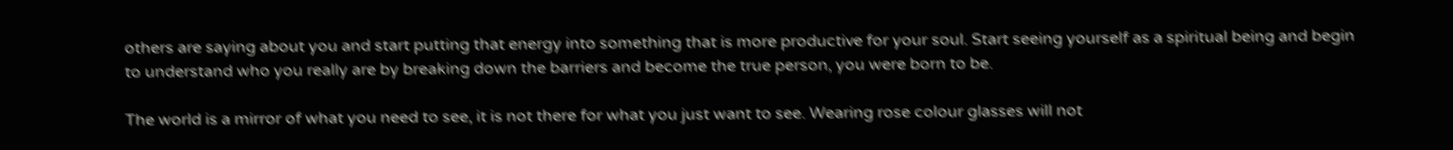others are saying about you and start putting that energy into something that is more productive for your soul. Start seeing yourself as a spiritual being and begin to understand who you really are by breaking down the barriers and become the true person, you were born to be.

The world is a mirror of what you need to see, it is not there for what you just want to see. Wearing rose colour glasses will not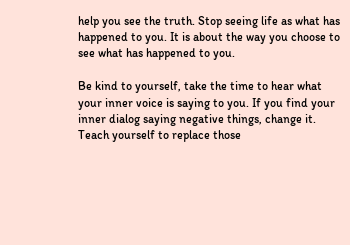help you see the truth. Stop seeing life as what has happened to you. It is about the way you choose to see what has happened to you.

Be kind to yourself, take the time to hear what your inner voice is saying to you. If you find your inner dialog saying negative things, change it. Teach yourself to replace those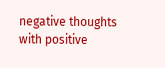negative thoughts with positive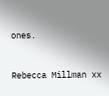ones.


Rebecca Millman xx